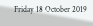Friday 18 October 2019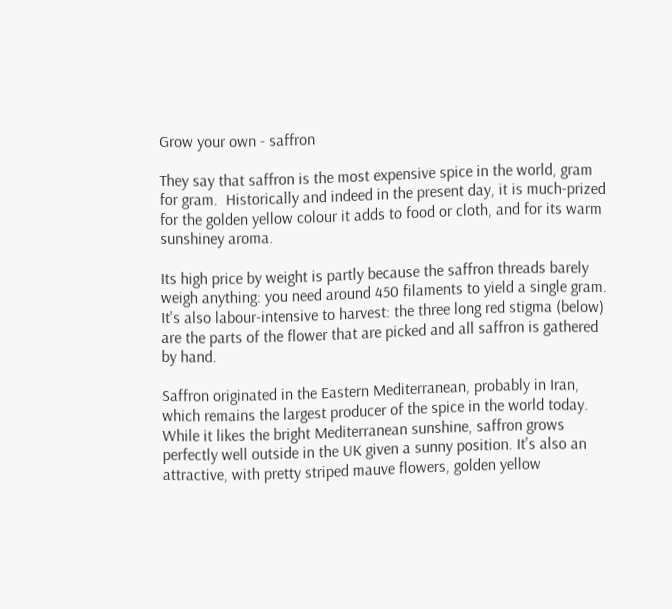Grow your own - saffron

They say that saffron is the most expensive spice in the world, gram for gram.  Historically and indeed in the present day, it is much-prized for the golden yellow colour it adds to food or cloth, and for its warm sunshiney aroma.

Its high price by weight is partly because the saffron threads barely weigh anything: you need around 450 filaments to yield a single gram. It's also labour-intensive to harvest: the three long red stigma (below) are the parts of the flower that are picked and all saffron is gathered by hand.

Saffron originated in the Eastern Mediterranean, probably in Iran, which remains the largest producer of the spice in the world today. While it likes the bright Mediterranean sunshine, saffron grows perfectly well outside in the UK given a sunny position. It's also an attractive, with pretty striped mauve flowers, golden yellow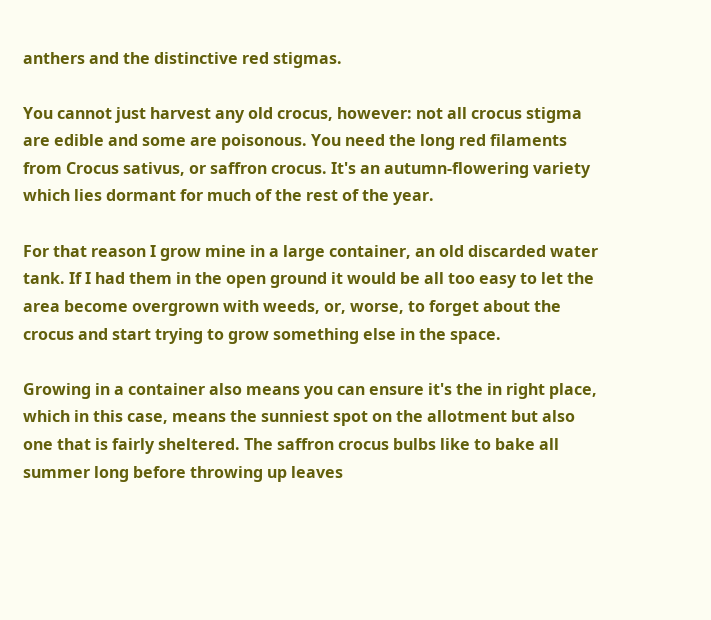anthers and the distinctive red stigmas.

You cannot just harvest any old crocus, however: not all crocus stigma are edible and some are poisonous. You need the long red filaments from Crocus sativus, or saffron crocus. It's an autumn-flowering variety which lies dormant for much of the rest of the year.

For that reason I grow mine in a large container, an old discarded water tank. If I had them in the open ground it would be all too easy to let the area become overgrown with weeds, or, worse, to forget about the crocus and start trying to grow something else in the space.

Growing in a container also means you can ensure it's the in right place, which in this case, means the sunniest spot on the allotment but also one that is fairly sheltered. The saffron crocus bulbs like to bake all summer long before throwing up leaves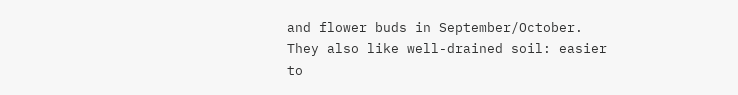and flower buds in September/October. They also like well-drained soil: easier to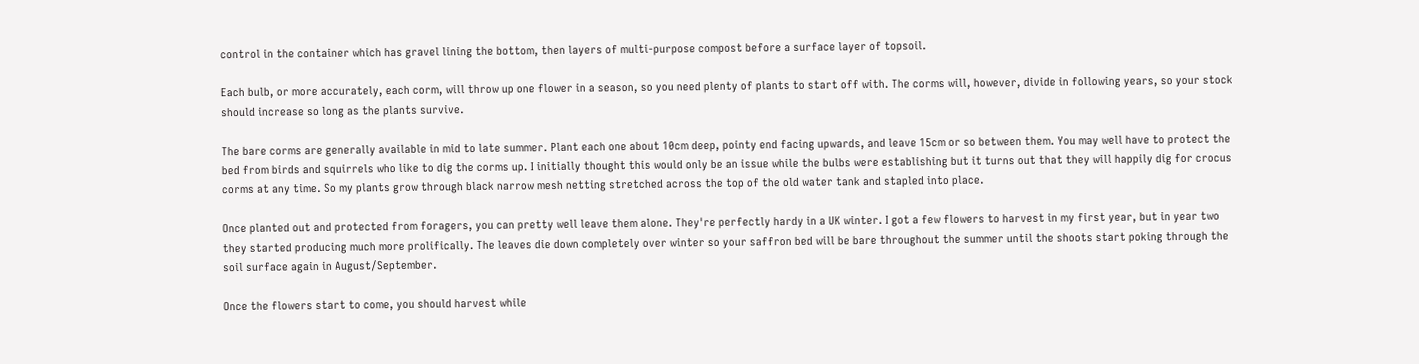control in the container which has gravel lining the bottom, then layers of multi-purpose compost before a surface layer of topsoil.

Each bulb, or more accurately, each corm, will throw up one flower in a season, so you need plenty of plants to start off with. The corms will, however, divide in following years, so your stock should increase so long as the plants survive.

The bare corms are generally available in mid to late summer. Plant each one about 10cm deep, pointy end facing upwards, and leave 15cm or so between them. You may well have to protect the bed from birds and squirrels who like to dig the corms up. I initially thought this would only be an issue while the bulbs were establishing but it turns out that they will happily dig for crocus corms at any time. So my plants grow through black narrow mesh netting stretched across the top of the old water tank and stapled into place.

Once planted out and protected from foragers, you can pretty well leave them alone. They're perfectly hardy in a UK winter. I got a few flowers to harvest in my first year, but in year two they started producing much more prolifically. The leaves die down completely over winter so your saffron bed will be bare throughout the summer until the shoots start poking through the soil surface again in August/September.

Once the flowers start to come, you should harvest while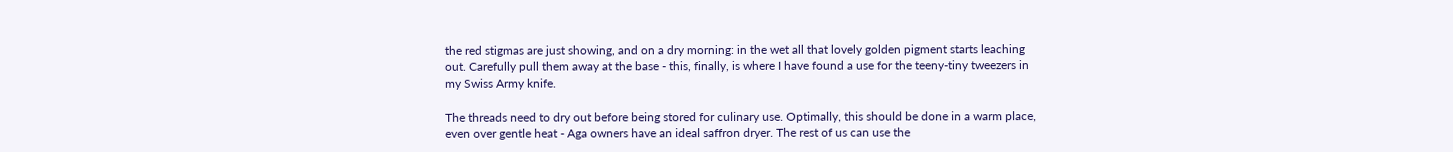the red stigmas are just showing, and on a dry morning: in the wet all that lovely golden pigment starts leaching out. Carefully pull them away at the base - this, finally, is where I have found a use for the teeny-tiny tweezers in my Swiss Army knife.

The threads need to dry out before being stored for culinary use. Optimally, this should be done in a warm place, even over gentle heat - Aga owners have an ideal saffron dryer. The rest of us can use the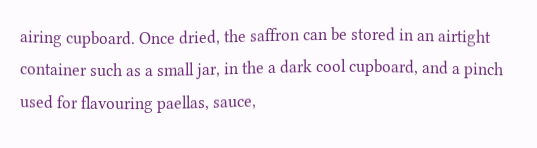airing cupboard. Once dried, the saffron can be stored in an airtight container such as a small jar, in the a dark cool cupboard, and a pinch used for flavouring paellas, sauce,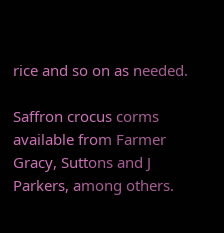rice and so on as needed.

Saffron crocus corms available from Farmer Gracy, Suttons and J Parkers, among others.